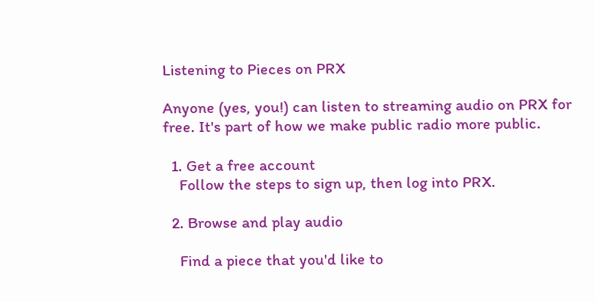Listening to Pieces on PRX

Anyone (yes, you!) can listen to streaming audio on PRX for free. It's part of how we make public radio more public.

  1. Get a free account
    Follow the steps to sign up, then log into PRX.

  2. Browse and play audio

    Find a piece that you'd like to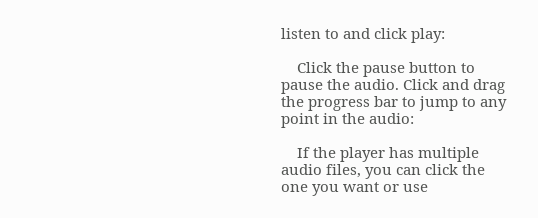listen to and click play:

    Click the pause button to pause the audio. Click and drag the progress bar to jump to any point in the audio:

    If the player has multiple audio files, you can click the one you want or use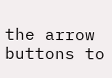the arrow buttons to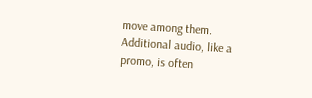move among them. Additional audio, like a promo, is often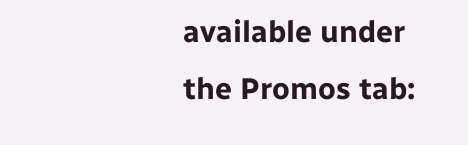available under the Promos tab: